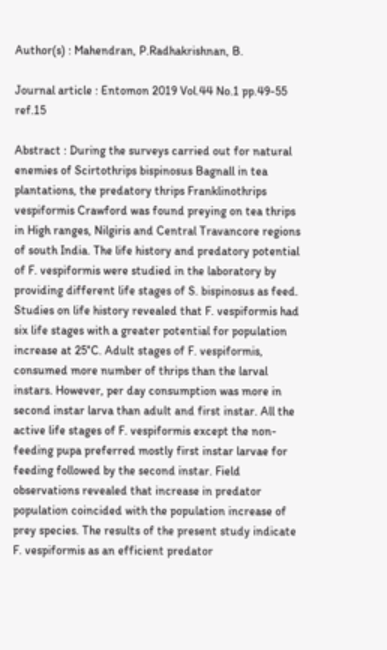Author(s) : Mahendran, P.Radhakrishnan, B.

Journal article : Entomon 2019 Vol.44 No.1 pp.49-55 ref.15

Abstract : During the surveys carried out for natural enemies of Scirtothrips bispinosus Bagnall in tea plantations, the predatory thrips Franklinothrips vespiformis Crawford was found preying on tea thrips in High ranges, Nilgiris and Central Travancore regions of south India. The life history and predatory potential of F. vespiformis were studied in the laboratory by providing different life stages of S. bispinosus as feed. Studies on life history revealed that F. vespiformis had six life stages with a greater potential for population increase at 25°C. Adult stages of F. vespiformis, consumed more number of thrips than the larval instars. However, per day consumption was more in second instar larva than adult and first instar. All the active life stages of F. vespiformis except the non-feeding pupa preferred mostly first instar larvae for feeding followed by the second instar. Field observations revealed that increase in predator population coincided with the population increase of prey species. The results of the present study indicate F. vespiformis as an efficient predator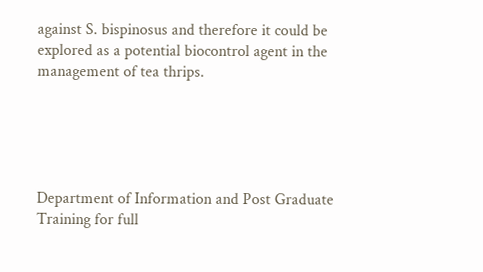against S. bispinosus and therefore it could be explored as a potential biocontrol agent in the management of tea thrips.





Department of Information and Post Graduate Training for full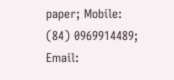paper; Mobile: (84) 0969914489; Email: